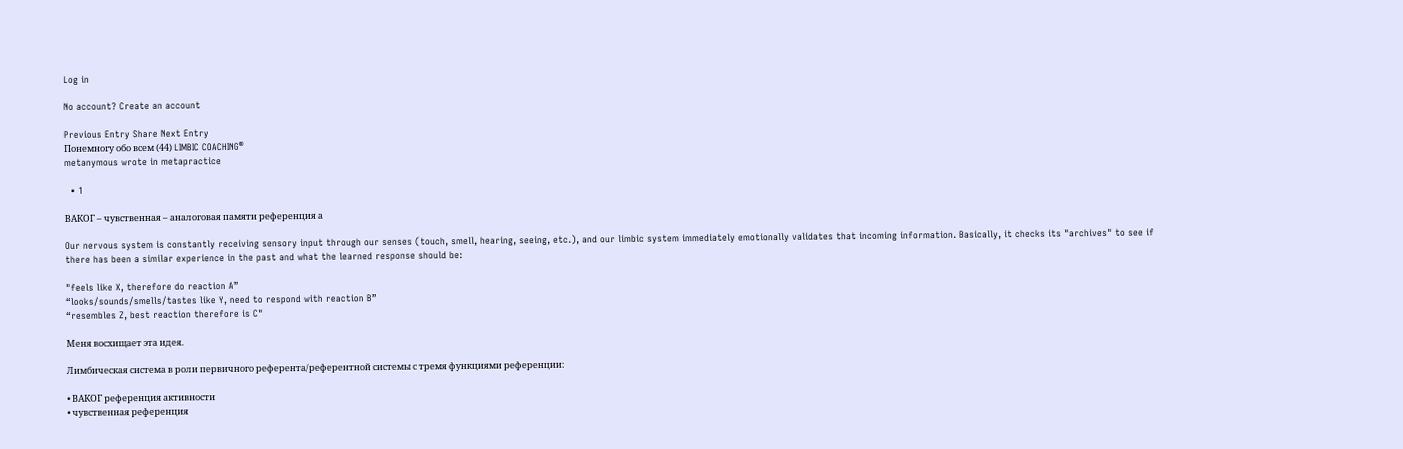Log in

No account? Create an account

Previous Entry Share Next Entry
Понемногу обо всем (44) LIMBIC COACHING®
metanymous wrote in metapractice

  • 1

ВАКОГ – чувственная – аналоговая памяти референция а

Our nervous system is constantly receiving sensory input through our senses (touch, smell, hearing, seeing, etc.), and our limbic system immediately emotionally validates that incoming information. Basically, it checks its "archives" to see if there has been a similar experience in the past and what the learned response should be:

"feels like X, therefore do reaction A”
“looks/sounds/smells/tastes like Y, need to respond with reaction B”
“resembles Z, best reaction therefore is C"

Меня восхищает эта идея.

Лимбическая система в роли первичного референта/референтной системы с тремя функциями референции:

• ВАКОГ референция активности
• чувственная референция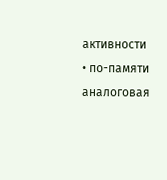активности
• по-памяти аналоговая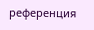референция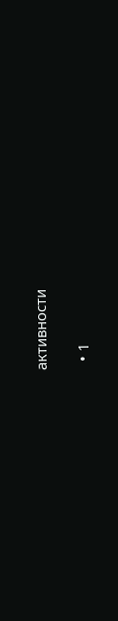активности

  • 1